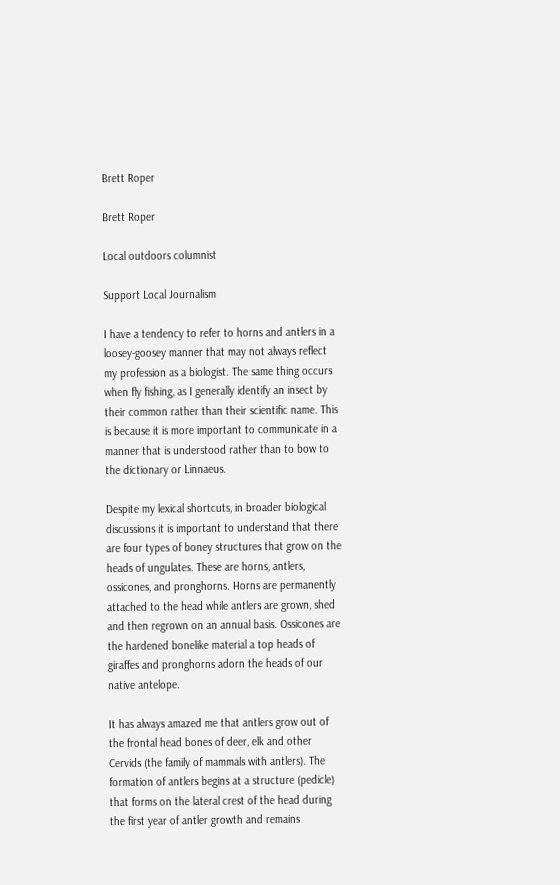Brett Roper

Brett Roper

Local outdoors columnist

Support Local Journalism

I have a tendency to refer to horns and antlers in a loosey-goosey manner that may not always reflect my profession as a biologist. The same thing occurs when fly fishing, as I generally identify an insect by their common rather than their scientific name. This is because it is more important to communicate in a manner that is understood rather than to bow to the dictionary or Linnaeus.

Despite my lexical shortcuts, in broader biological discussions it is important to understand that there are four types of boney structures that grow on the heads of ungulates. These are horns, antlers, ossicones, and pronghorns. Horns are permanently attached to the head while antlers are grown, shed and then regrown on an annual basis. Ossicones are the hardened bonelike material a top heads of giraffes and pronghorns adorn the heads of our native antelope.

It has always amazed me that antlers grow out of the frontal head bones of deer, elk and other Cervids (the family of mammals with antlers). The formation of antlers begins at a structure (pedicle) that forms on the lateral crest of the head during the first year of antler growth and remains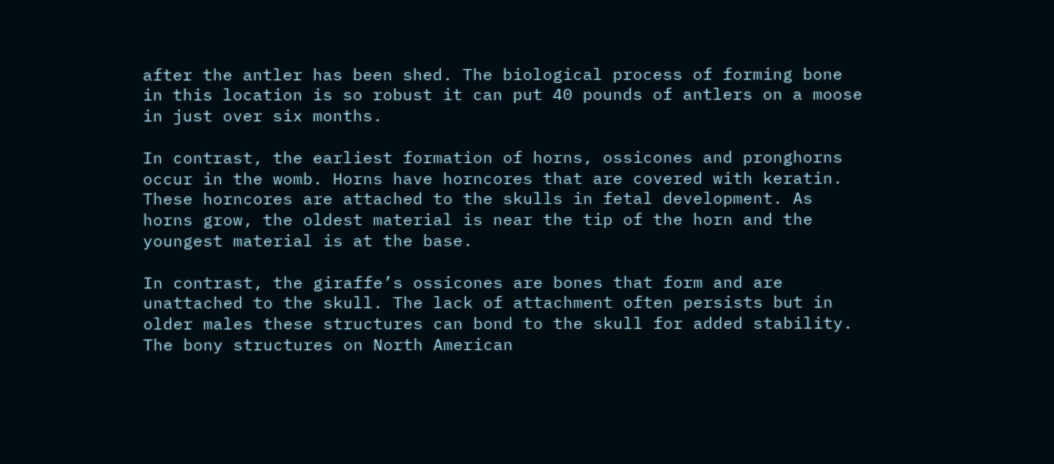after the antler has been shed. The biological process of forming bone in this location is so robust it can put 40 pounds of antlers on a moose in just over six months.

In contrast, the earliest formation of horns, ossicones and pronghorns occur in the womb. Horns have horncores that are covered with keratin. These horncores are attached to the skulls in fetal development. As horns grow, the oldest material is near the tip of the horn and the youngest material is at the base.

In contrast, the giraffe’s ossicones are bones that form and are unattached to the skull. The lack of attachment often persists but in older males these structures can bond to the skull for added stability. The bony structures on North American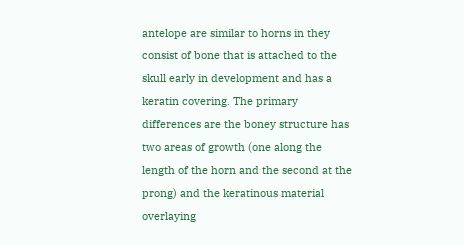antelope are similar to horns in they consist of bone that is attached to the skull early in development and has a keratin covering. The primary differences are the boney structure has two areas of growth (one along the length of the horn and the second at the prong) and the keratinous material overlaying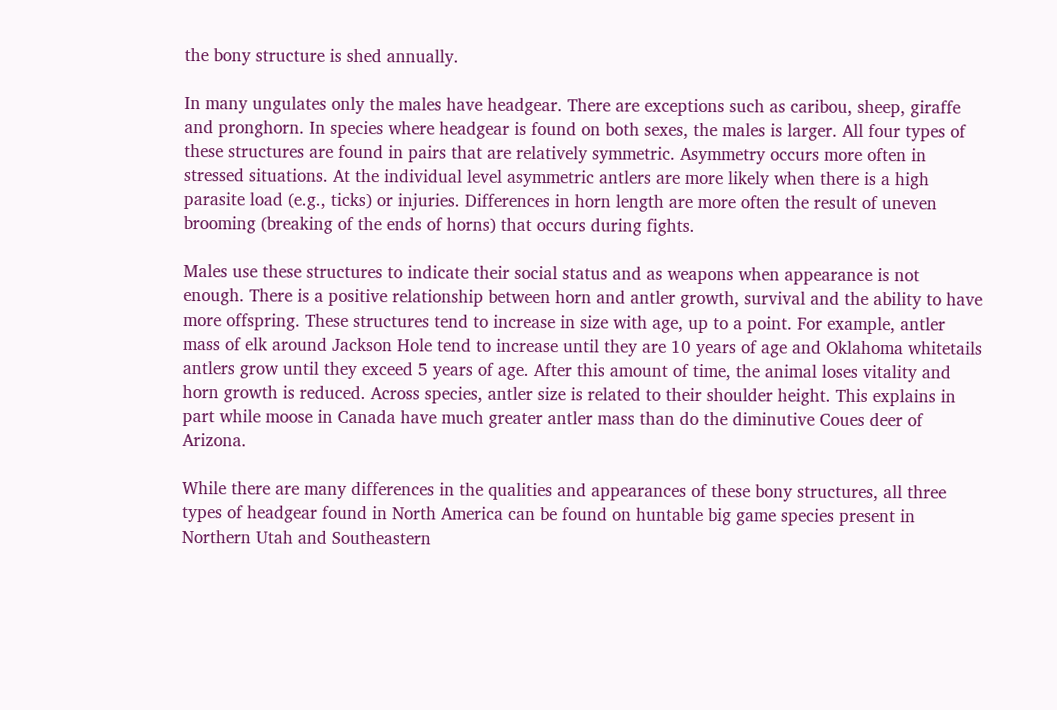the bony structure is shed annually.

In many ungulates only the males have headgear. There are exceptions such as caribou, sheep, giraffe and pronghorn. In species where headgear is found on both sexes, the males is larger. All four types of these structures are found in pairs that are relatively symmetric. Asymmetry occurs more often in stressed situations. At the individual level asymmetric antlers are more likely when there is a high parasite load (e.g., ticks) or injuries. Differences in horn length are more often the result of uneven brooming (breaking of the ends of horns) that occurs during fights.

Males use these structures to indicate their social status and as weapons when appearance is not enough. There is a positive relationship between horn and antler growth, survival and the ability to have more offspring. These structures tend to increase in size with age, up to a point. For example, antler mass of elk around Jackson Hole tend to increase until they are 10 years of age and Oklahoma whitetails antlers grow until they exceed 5 years of age. After this amount of time, the animal loses vitality and horn growth is reduced. Across species, antler size is related to their shoulder height. This explains in part while moose in Canada have much greater antler mass than do the diminutive Coues deer of Arizona.

While there are many differences in the qualities and appearances of these bony structures, all three types of headgear found in North America can be found on huntable big game species present in Northern Utah and Southeastern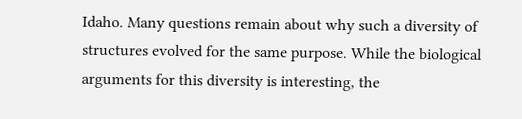Idaho. Many questions remain about why such a diversity of structures evolved for the same purpose. While the biological arguments for this diversity is interesting, the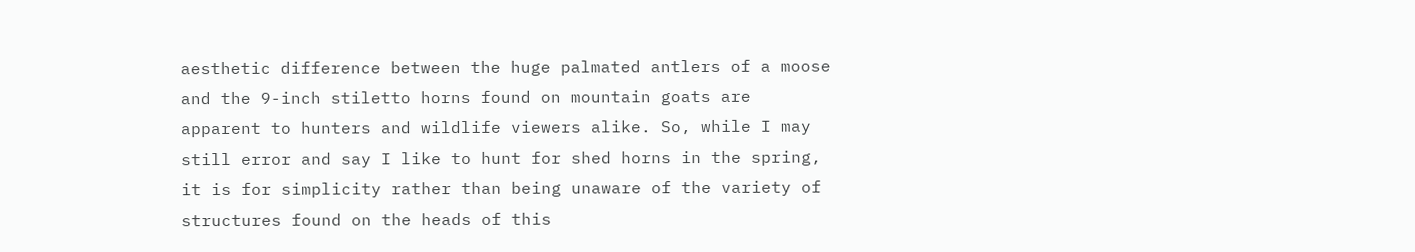aesthetic difference between the huge palmated antlers of a moose and the 9-inch stiletto horns found on mountain goats are apparent to hunters and wildlife viewers alike. So, while I may still error and say I like to hunt for shed horns in the spring, it is for simplicity rather than being unaware of the variety of structures found on the heads of this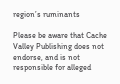region’s ruminants

Please be aware that Cache Valley Publishing does not endorse, and is not responsible for alleged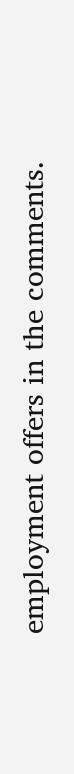employment offers in the comments.